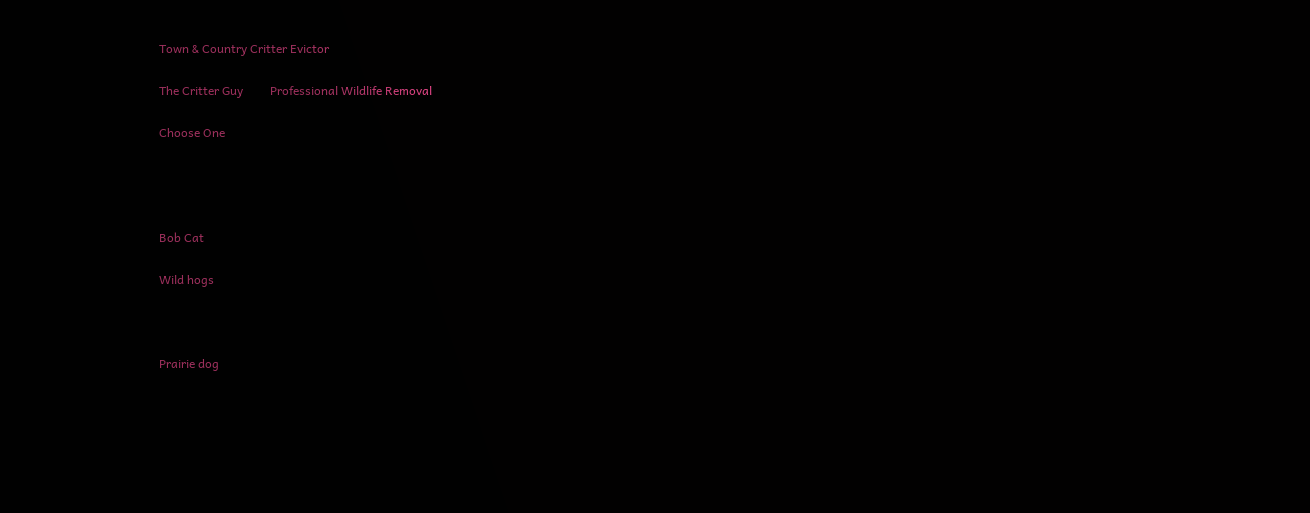Town & Country Critter Evictor

The Critter Guy         Professional Wildlife Removal

Choose One




Bob Cat

Wild hogs



Prairie dog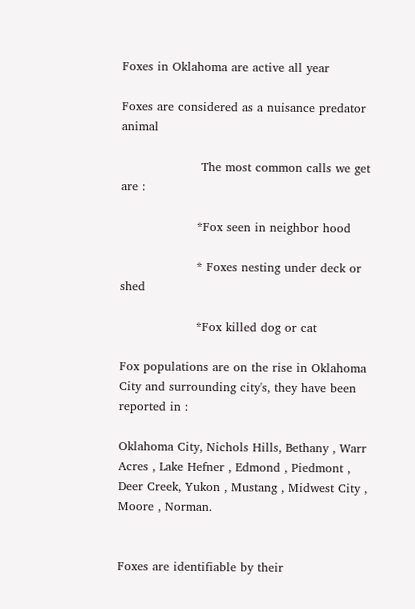Foxes in Oklahoma are active all year

Foxes are considered as a nuisance predator animal

                    The most common calls we get are :

                   *Fox seen in neighbor hood

                   * Foxes nesting under deck or shed

                   *Fox killed dog or cat

Fox populations are on the rise in Oklahoma City and surrounding city's, they have been reported in :

Oklahoma City, Nichols Hills, Bethany , Warr Acres , Lake Hefner , Edmond , Piedmont , Deer Creek, Yukon , Mustang , Midwest City , Moore , Norman.


Foxes are identifiable by their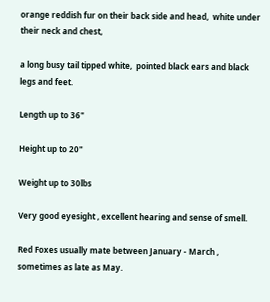orange reddish fur on their back side and head,  white under their neck and chest,

a long busy tail tipped white,  pointed black ears and black legs and feet.

Length up to 36"

Height up to 20"

Weight up to 30lbs

Very good eyesight , excellent hearing and sense of smell.

Red Foxes usually mate between January - March , sometimes as late as May.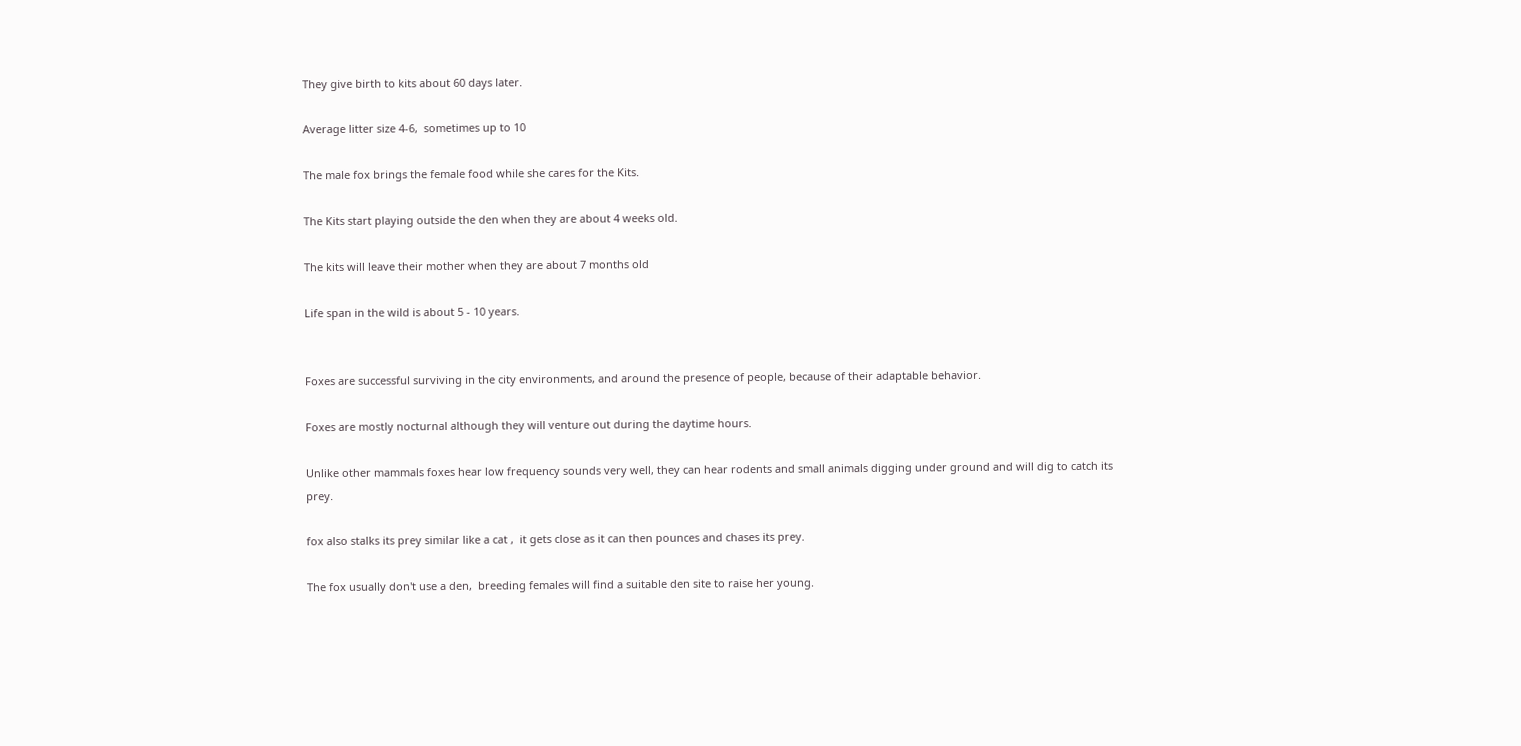They give birth to kits about 60 days later.

Average litter size 4-6,  sometimes up to 10

The male fox brings the female food while she cares for the Kits.

The Kits start playing outside the den when they are about 4 weeks old.

The kits will leave their mother when they are about 7 months old

Life span in the wild is about 5 - 10 years.


Foxes are successful surviving in the city environments, and around the presence of people, because of their adaptable behavior.

Foxes are mostly nocturnal although they will venture out during the daytime hours.

Unlike other mammals foxes hear low frequency sounds very well, they can hear rodents and small animals digging under ground and will dig to catch its prey.

fox also stalks its prey similar like a cat ,  it gets close as it can then pounces and chases its prey.

The fox usually don't use a den,  breeding females will find a suitable den site to raise her young.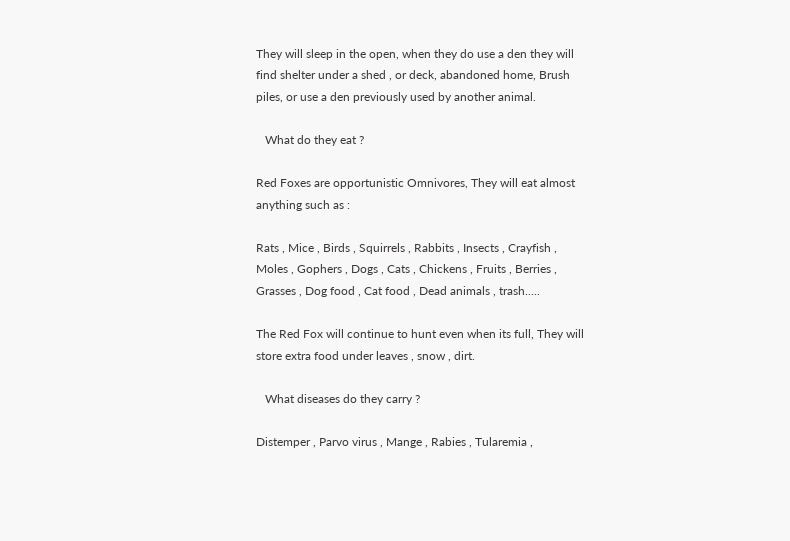They will sleep in the open, when they do use a den they will find shelter under a shed , or deck, abandoned home, Brush piles, or use a den previously used by another animal.

   What do they eat ?

Red Foxes are opportunistic Omnivores, They will eat almost anything such as :

Rats , Mice , Birds , Squirrels , Rabbits , Insects , Crayfish , Moles , Gophers , Dogs , Cats , Chickens , Fruits , Berries , Grasses , Dog food , Cat food , Dead animals , trash.....

The Red Fox will continue to hunt even when its full, They will store extra food under leaves , snow , dirt.

   What diseases do they carry ?

Distemper , Parvo virus , Mange , Rabies , Tularemia ,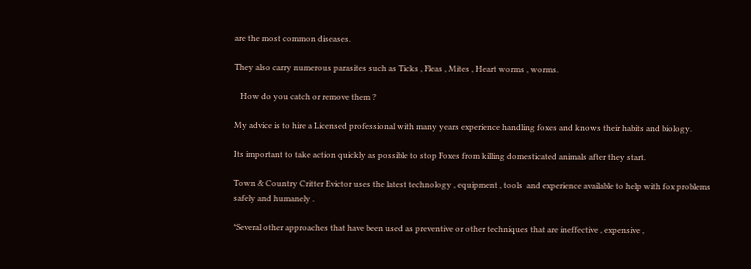are the most common diseases.

They also carry numerous parasites such as Ticks , Fleas , Mites , Heart worms , worms.

   How do you catch or remove them ?

My advice is to hire a Licensed professional with many years experience handling foxes and knows their habits and biology.

Its important to take action quickly as possible to stop Foxes from killing domesticated animals after they start.

Town & Country Critter Evictor uses the latest technology , equipment , tools  and experience available to help with fox problems safely and humanely .

*Several other approaches that have been used as preventive or other techniques that are ineffective , expensive ,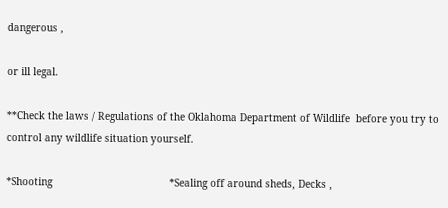dangerous ,

or ill legal.

**Check the laws / Regulations of the Oklahoma Department of Wildlife  before you try to control any wildlife situation yourself.

*Shooting                                       *Sealing off around sheds, Decks ,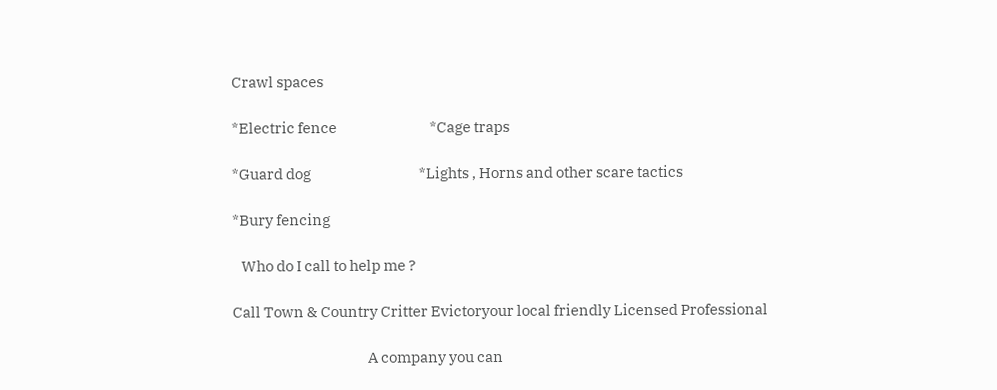Crawl spaces

*Electric fence                               *Cage traps

*Guard dog                                    *Lights , Horns and other scare tactics

*Bury fencing

   Who do I call to help me ?

Call Town & Country Critter Evictoryour local friendly Licensed Professional

                                             A company you can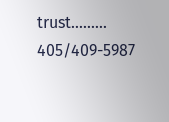trust.........   405/409-5987